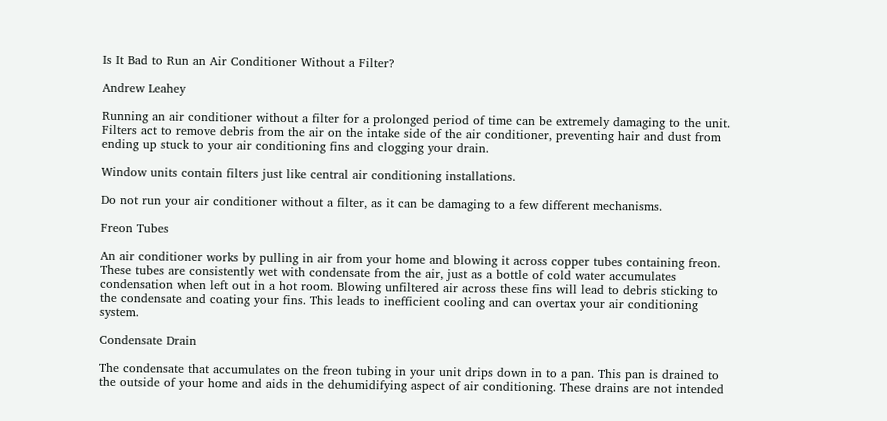Is It Bad to Run an Air Conditioner Without a Filter?

Andrew Leahey

Running an air conditioner without a filter for a prolonged period of time can be extremely damaging to the unit. Filters act to remove debris from the air on the intake side of the air conditioner, preventing hair and dust from ending up stuck to your air conditioning fins and clogging your drain.

Window units contain filters just like central air conditioning installations.

Do not run your air conditioner without a filter, as it can be damaging to a few different mechanisms.

Freon Tubes

An air conditioner works by pulling in air from your home and blowing it across copper tubes containing freon. These tubes are consistently wet with condensate from the air, just as a bottle of cold water accumulates condensation when left out in a hot room. Blowing unfiltered air across these fins will lead to debris sticking to the condensate and coating your fins. This leads to inefficient cooling and can overtax your air conditioning system.

Condensate Drain

The condensate that accumulates on the freon tubing in your unit drips down in to a pan. This pan is drained to the outside of your home and aids in the dehumidifying aspect of air conditioning. These drains are not intended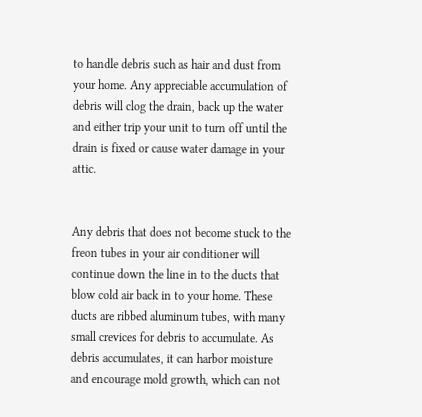to handle debris such as hair and dust from your home. Any appreciable accumulation of debris will clog the drain, back up the water and either trip your unit to turn off until the drain is fixed or cause water damage in your attic.


Any debris that does not become stuck to the freon tubes in your air conditioner will continue down the line in to the ducts that blow cold air back in to your home. These ducts are ribbed aluminum tubes, with many small crevices for debris to accumulate. As debris accumulates, it can harbor moisture and encourage mold growth, which can not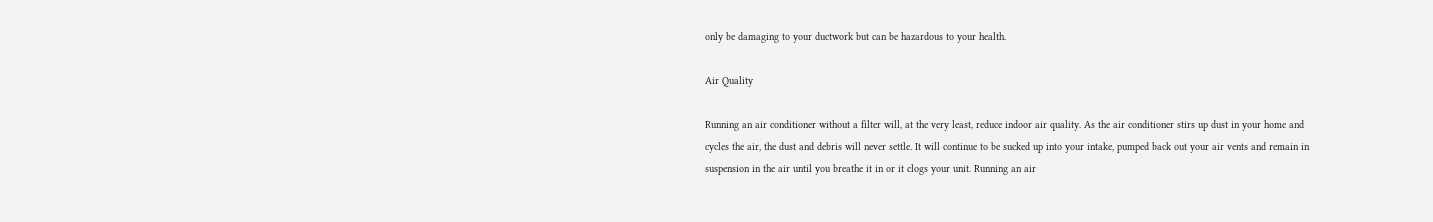only be damaging to your ductwork but can be hazardous to your health.

Air Quality

Running an air conditioner without a filter will, at the very least, reduce indoor air quality. As the air conditioner stirs up dust in your home and cycles the air, the dust and debris will never settle. It will continue to be sucked up into your intake, pumped back out your air vents and remain in suspension in the air until you breathe it in or it clogs your unit. Running an air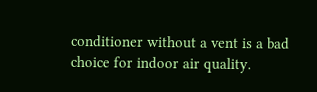conditioner without a vent is a bad choice for indoor air quality.